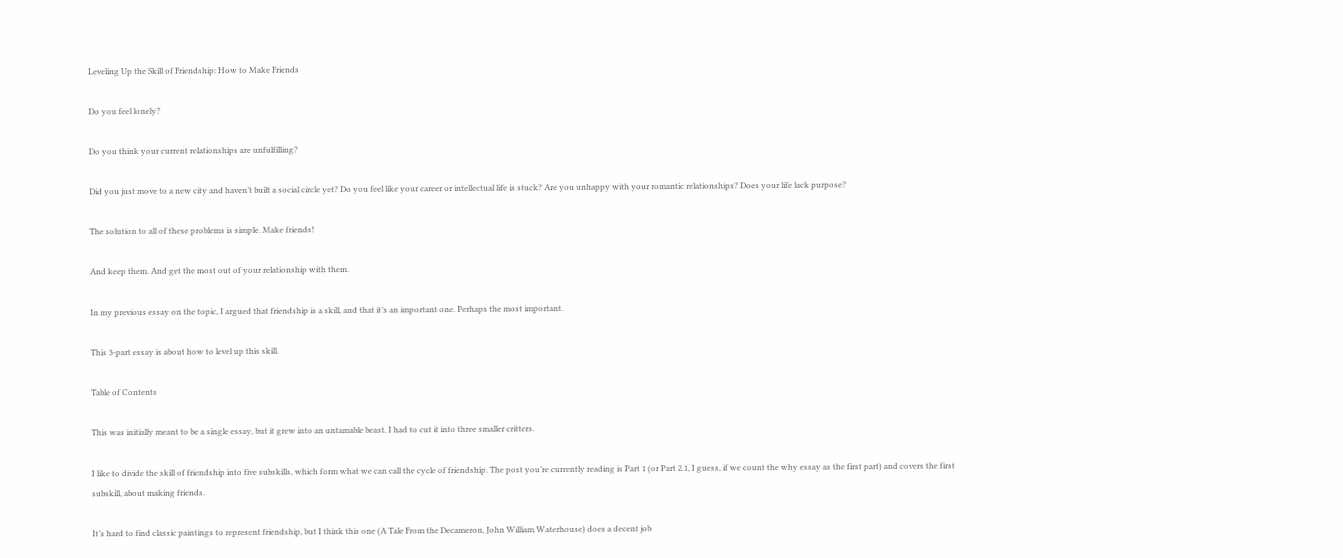Leveling Up the Skill of Friendship: How to Make Friends

Do you feel lonely?

Do you think your current relationships are unfulfilling?

Did you just move to a new city and haven’t built a social circle yet? Do you feel like your career or intellectual life is stuck? Are you unhappy with your romantic relationships? Does your life lack purpose?

The solution to all of these problems is simple. Make friends!

And keep them. And get the most out of your relationship with them.

In my previous essay on the topic, I argued that friendship is a skill, and that it’s an important one. Perhaps the most important.

This 3-part essay is about how to level up this skill.

Table of Contents

This was initially meant to be a single essay, but it grew into an untamable beast. I had to cut it into three smaller critters.

I like to divide the skill of friendship into five subskills, which form what we can call the cycle of friendship. The post you’re currently reading is Part 1 (or Part 2.1, I guess, if we count the why essay as the first part) and covers the first subskill, about making friends.

It’s hard to find classic paintings to represent friendship, but I think this one (A Tale From the Decameron, John William Waterhouse) does a decent job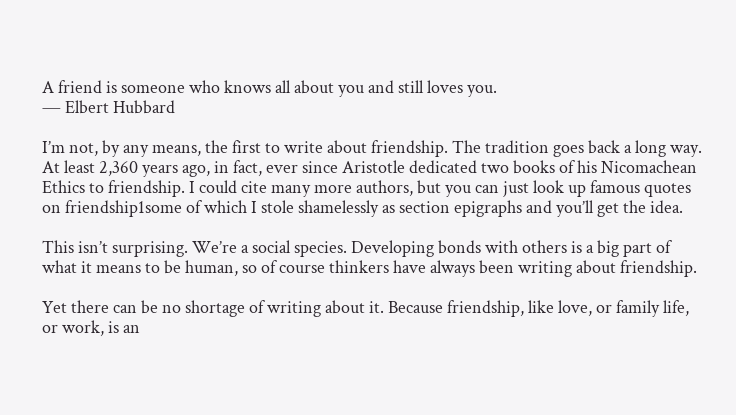A friend is someone who knows all about you and still loves you.
― Elbert Hubbard

I’m not, by any means, the first to write about friendship. The tradition goes back a long way. At least 2,360 years ago, in fact, ever since Aristotle dedicated two books of his Nicomachean Ethics to friendship. I could cite many more authors, but you can just look up famous quotes on friendship1some of which I stole shamelessly as section epigraphs and you’ll get the idea.

This isn’t surprising. We’re a social species. Developing bonds with others is a big part of what it means to be human, so of course thinkers have always been writing about friendship.

Yet there can be no shortage of writing about it. Because friendship, like love, or family life, or work, is an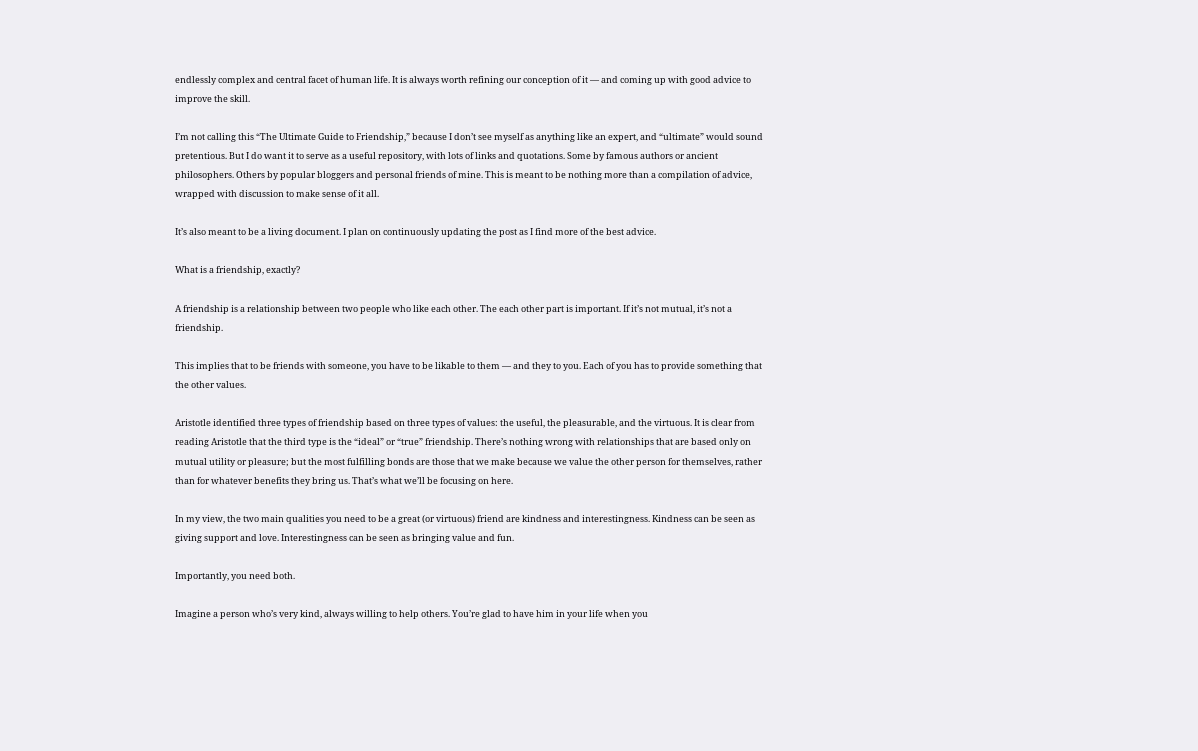endlessly complex and central facet of human life. It is always worth refining our conception of it — and coming up with good advice to improve the skill.

I’m not calling this “The Ultimate Guide to Friendship,” because I don’t see myself as anything like an expert, and “ultimate” would sound pretentious. But I do want it to serve as a useful repository, with lots of links and quotations. Some by famous authors or ancient philosophers. Others by popular bloggers and personal friends of mine. This is meant to be nothing more than a compilation of advice, wrapped with discussion to make sense of it all.

It’s also meant to be a living document. I plan on continuously updating the post as I find more of the best advice.

What is a friendship, exactly?

A friendship is a relationship between two people who like each other. The each other part is important. If it’s not mutual, it’s not a friendship.

This implies that to be friends with someone, you have to be likable to them — and they to you. Each of you has to provide something that the other values.

Aristotle identified three types of friendship based on three types of values: the useful, the pleasurable, and the virtuous. It is clear from reading Aristotle that the third type is the “ideal” or “true” friendship. There’s nothing wrong with relationships that are based only on mutual utility or pleasure; but the most fulfilling bonds are those that we make because we value the other person for themselves, rather than for whatever benefits they bring us. That’s what we’ll be focusing on here.

In my view, the two main qualities you need to be a great (or virtuous) friend are kindness and interestingness. Kindness can be seen as giving support and love. Interestingness can be seen as bringing value and fun.

Importantly, you need both.

Imagine a person who’s very kind, always willing to help others. You’re glad to have him in your life when you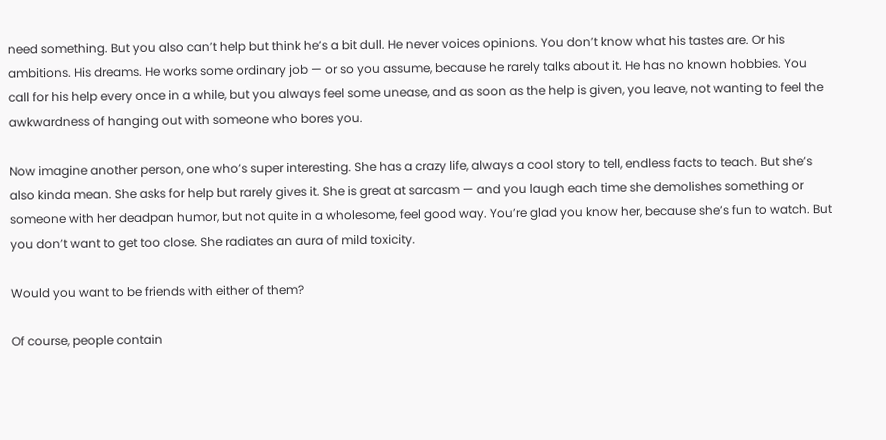need something. But you also can’t help but think he’s a bit dull. He never voices opinions. You don’t know what his tastes are. Or his ambitions. His dreams. He works some ordinary job — or so you assume, because he rarely talks about it. He has no known hobbies. You call for his help every once in a while, but you always feel some unease, and as soon as the help is given, you leave, not wanting to feel the awkwardness of hanging out with someone who bores you.

Now imagine another person, one who’s super interesting. She has a crazy life, always a cool story to tell, endless facts to teach. But she’s also kinda mean. She asks for help but rarely gives it. She is great at sarcasm — and you laugh each time she demolishes something or someone with her deadpan humor, but not quite in a wholesome, feel good way. You’re glad you know her, because she’s fun to watch. But you don’t want to get too close. She radiates an aura of mild toxicity.

Would you want to be friends with either of them?

Of course, people contain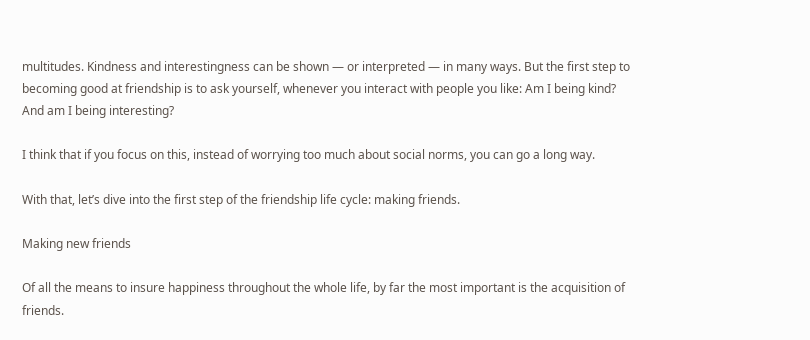multitudes. Kindness and interestingness can be shown — or interpreted — in many ways. But the first step to becoming good at friendship is to ask yourself, whenever you interact with people you like: Am I being kind? And am I being interesting?

I think that if you focus on this, instead of worrying too much about social norms, you can go a long way.

With that, let’s dive into the first step of the friendship life cycle: making friends.

Making new friends

Of all the means to insure happiness throughout the whole life, by far the most important is the acquisition of friends.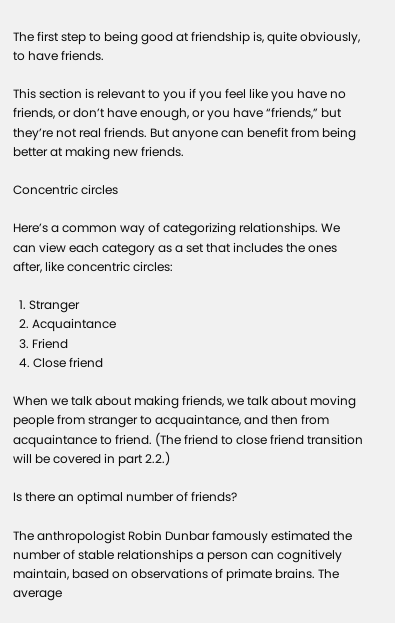The first step to being good at friendship is, quite obviously, to have friends.

This section is relevant to you if you feel like you have no friends, or don’t have enough, or you have “friends,” but they’re not real friends. But anyone can benefit from being better at making new friends.

Concentric circles

Here’s a common way of categorizing relationships. We can view each category as a set that includes the ones after, like concentric circles:

  1. Stranger
  2. Acquaintance
  3. Friend
  4. Close friend

When we talk about making friends, we talk about moving people from stranger to acquaintance, and then from acquaintance to friend. (The friend to close friend transition will be covered in part 2.2.)

Is there an optimal number of friends?

The anthropologist Robin Dunbar famously estimated the number of stable relationships a person can cognitively maintain, based on observations of primate brains. The average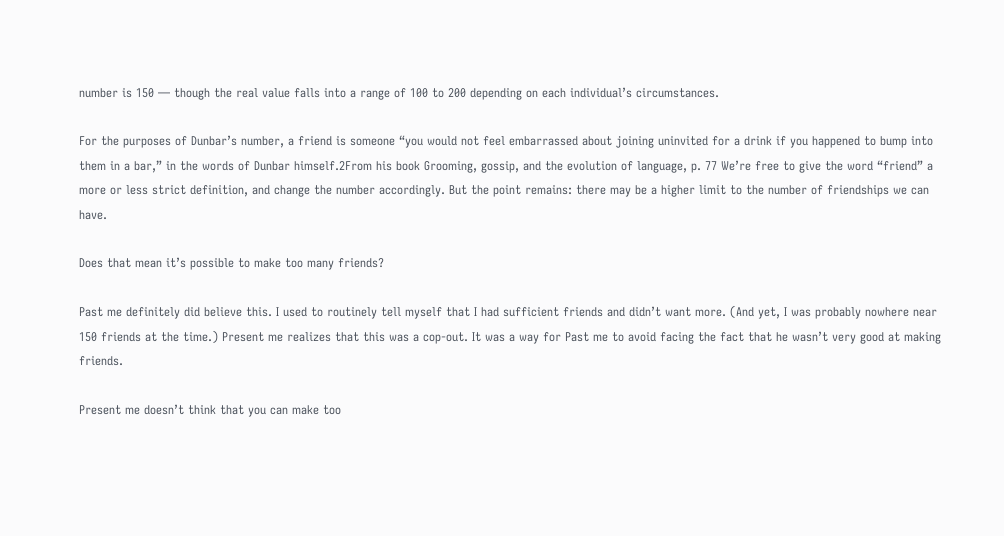number is 150 — though the real value falls into a range of 100 to 200 depending on each individual’s circumstances.

For the purposes of Dunbar’s number, a friend is someone “you would not feel embarrassed about joining uninvited for a drink if you happened to bump into them in a bar,” in the words of Dunbar himself.2From his book Grooming, gossip, and the evolution of language, p. 77 We’re free to give the word “friend” a more or less strict definition, and change the number accordingly. But the point remains: there may be a higher limit to the number of friendships we can have.

Does that mean it’s possible to make too many friends?

Past me definitely did believe this. I used to routinely tell myself that I had sufficient friends and didn’t want more. (And yet, I was probably nowhere near 150 friends at the time.) Present me realizes that this was a cop-out. It was a way for Past me to avoid facing the fact that he wasn’t very good at making friends.

Present me doesn’t think that you can make too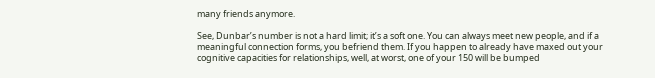many friends anymore.

See, Dunbar’s number is not a hard limit; it’s a soft one. You can always meet new people, and if a meaningful connection forms, you befriend them. If you happen to already have maxed out your cognitive capacities for relationships, well, at worst, one of your 150 will be bumped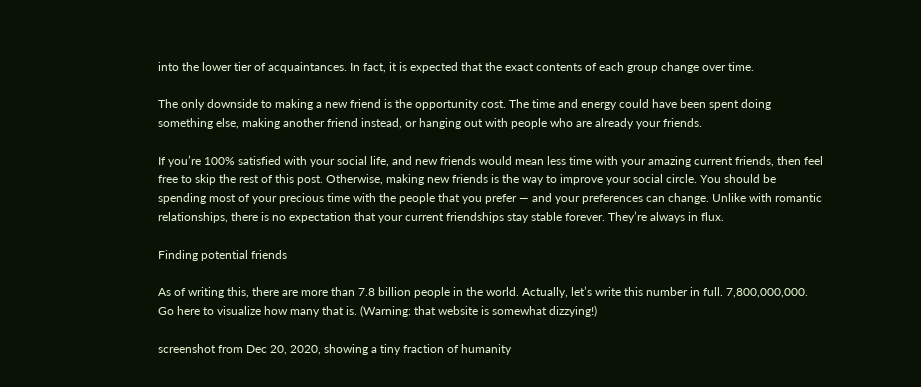into the lower tier of acquaintances. In fact, it is expected that the exact contents of each group change over time.

The only downside to making a new friend is the opportunity cost. The time and energy could have been spent doing something else, making another friend instead, or hanging out with people who are already your friends.

If you’re 100% satisfied with your social life, and new friends would mean less time with your amazing current friends, then feel free to skip the rest of this post. Otherwise, making new friends is the way to improve your social circle. You should be spending most of your precious time with the people that you prefer — and your preferences can change. Unlike with romantic relationships, there is no expectation that your current friendships stay stable forever. They’re always in flux.

Finding potential friends

As of writing this, there are more than 7.8 billion people in the world. Actually, let’s write this number in full. 7,800,000,000. Go here to visualize how many that is. (Warning: that website is somewhat dizzying!)

screenshot from Dec 20, 2020, showing a tiny fraction of humanity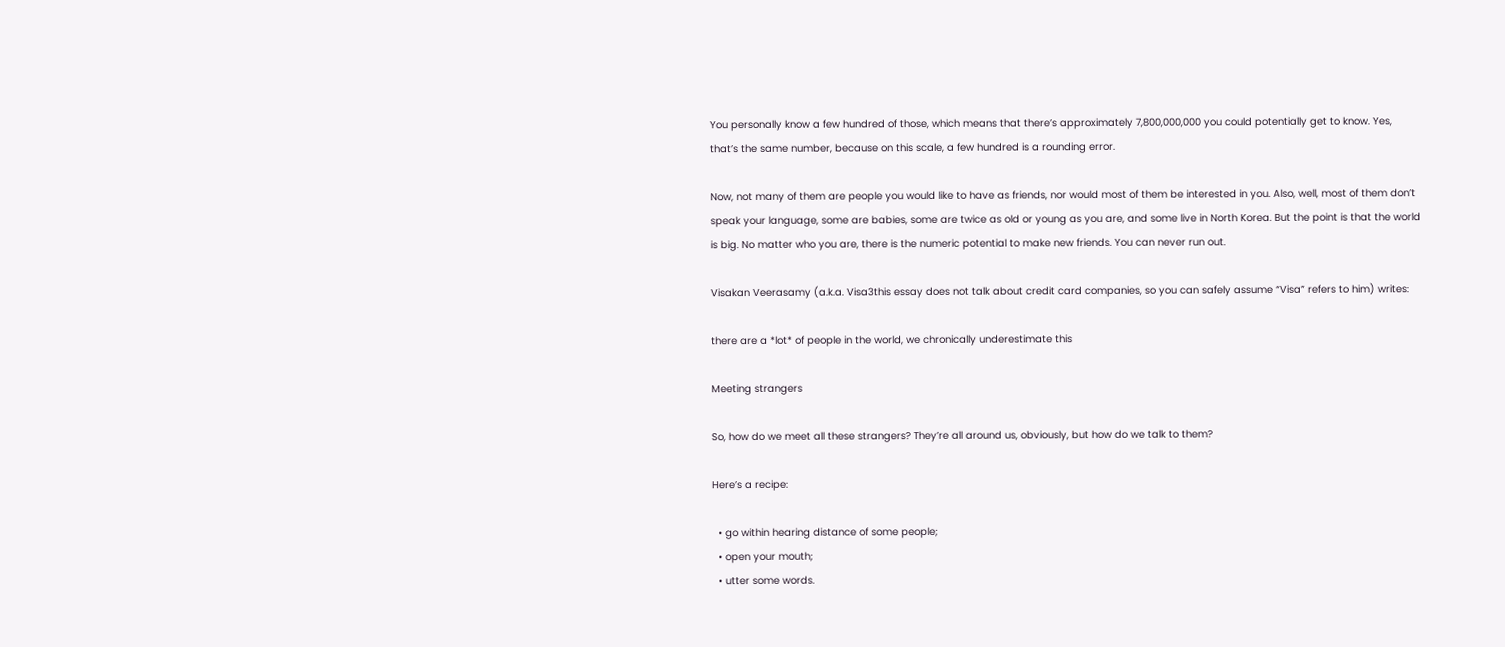You personally know a few hundred of those, which means that there’s approximately 7,800,000,000 you could potentially get to know. Yes, that’s the same number, because on this scale, a few hundred is a rounding error.

Now, not many of them are people you would like to have as friends, nor would most of them be interested in you. Also, well, most of them don’t speak your language, some are babies, some are twice as old or young as you are, and some live in North Korea. But the point is that the world is big. No matter who you are, there is the numeric potential to make new friends. You can never run out.

Visakan Veerasamy (a.k.a. Visa3this essay does not talk about credit card companies, so you can safely assume “Visa” refers to him) writes:

there are a *lot* of people in the world, we chronically underestimate this

Meeting strangers

So, how do we meet all these strangers? They’re all around us, obviously, but how do we talk to them?

Here’s a recipe:

  • go within hearing distance of some people;
  • open your mouth;
  • utter some words.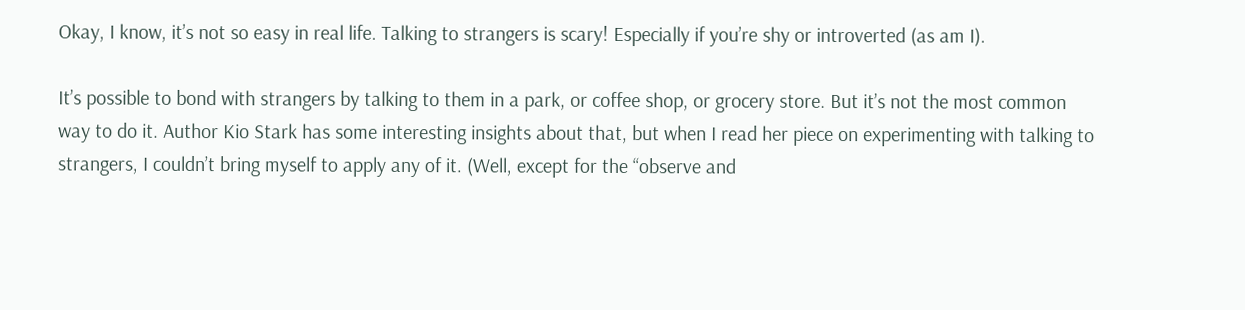Okay, I know, it’s not so easy in real life. Talking to strangers is scary! Especially if you’re shy or introverted (as am I).

It’s possible to bond with strangers by talking to them in a park, or coffee shop, or grocery store. But it’s not the most common way to do it. Author Kio Stark has some interesting insights about that, but when I read her piece on experimenting with talking to strangers, I couldn’t bring myself to apply any of it. (Well, except for the “observe and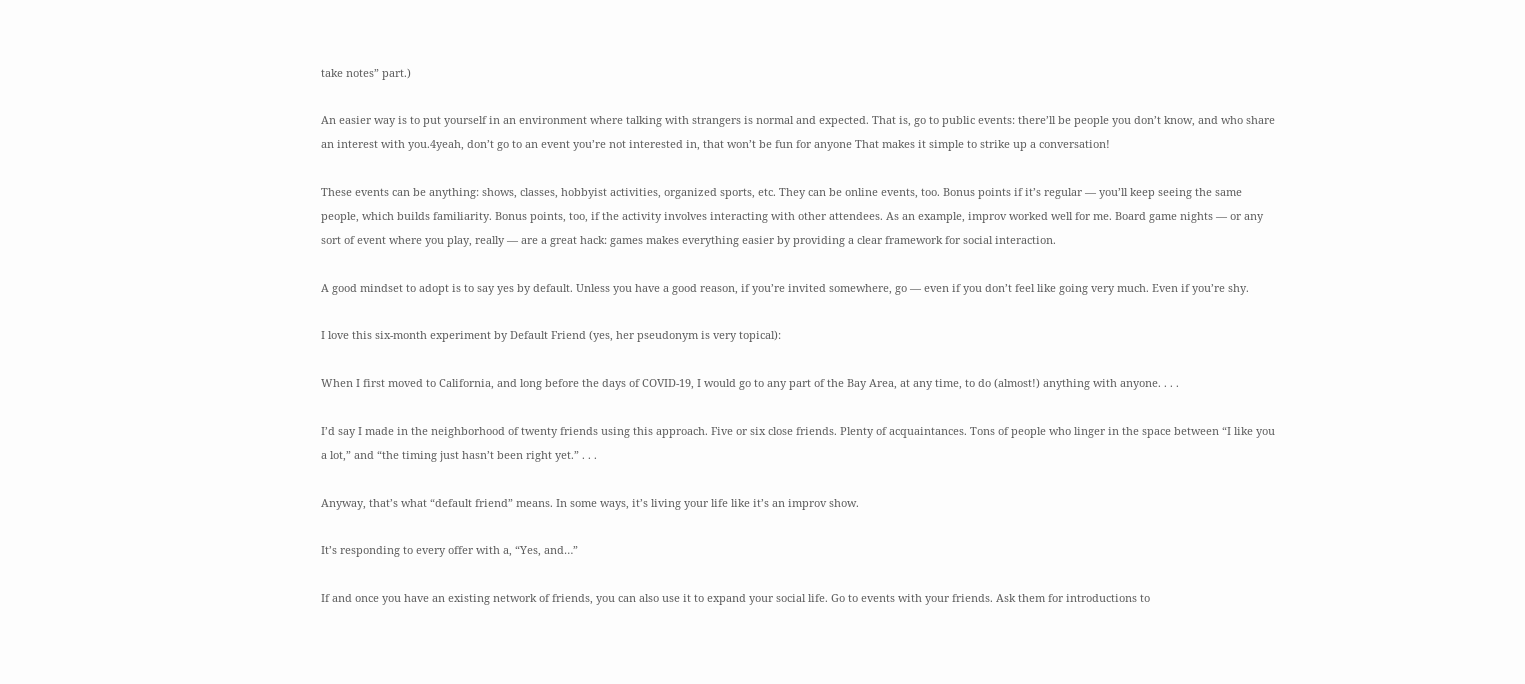take notes” part.)

An easier way is to put yourself in an environment where talking with strangers is normal and expected. That is, go to public events: there’ll be people you don’t know, and who share an interest with you.4yeah, don’t go to an event you’re not interested in, that won’t be fun for anyone That makes it simple to strike up a conversation!

These events can be anything: shows, classes, hobbyist activities, organized sports, etc. They can be online events, too. Bonus points if it’s regular — you’ll keep seeing the same people, which builds familiarity. Bonus points, too, if the activity involves interacting with other attendees. As an example, improv worked well for me. Board game nights — or any sort of event where you play, really — are a great hack: games makes everything easier by providing a clear framework for social interaction.

A good mindset to adopt is to say yes by default. Unless you have a good reason, if you’re invited somewhere, go — even if you don’t feel like going very much. Even if you’re shy.

I love this six-month experiment by Default Friend (yes, her pseudonym is very topical):

When I first moved to California, and long before the days of COVID-19, I would go to any part of the Bay Area, at any time, to do (almost!) anything with anyone. . . .

I’d say I made in the neighborhood of twenty friends using this approach. Five or six close friends. Plenty of acquaintances. Tons of people who linger in the space between “I like you a lot,” and “the timing just hasn’t been right yet.” . . .

Anyway, that’s what “default friend” means. In some ways, it’s living your life like it’s an improv show.

It’s responding to every offer with a, “Yes, and…”

If and once you have an existing network of friends, you can also use it to expand your social life. Go to events with your friends. Ask them for introductions to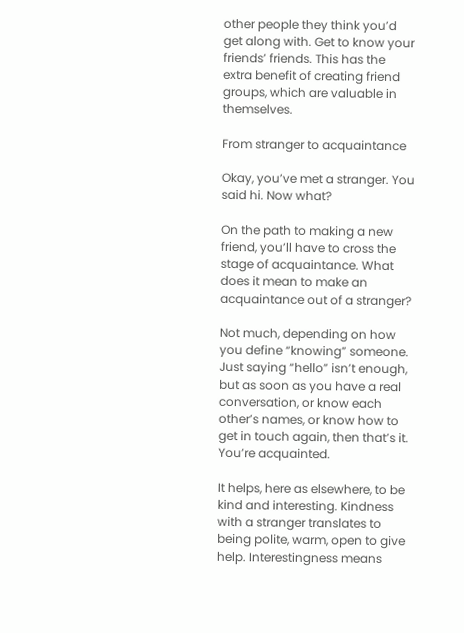other people they think you’d get along with. Get to know your friends’ friends. This has the extra benefit of creating friend groups, which are valuable in themselves.

From stranger to acquaintance

Okay, you’ve met a stranger. You said hi. Now what?

On the path to making a new friend, you’ll have to cross the stage of acquaintance. What does it mean to make an acquaintance out of a stranger?

Not much, depending on how you define “knowing” someone. Just saying “hello” isn’t enough, but as soon as you have a real conversation, or know each other’s names, or know how to get in touch again, then that’s it. You’re acquainted.

It helps, here as elsewhere, to be kind and interesting. Kindness with a stranger translates to being polite, warm, open to give help. Interestingness means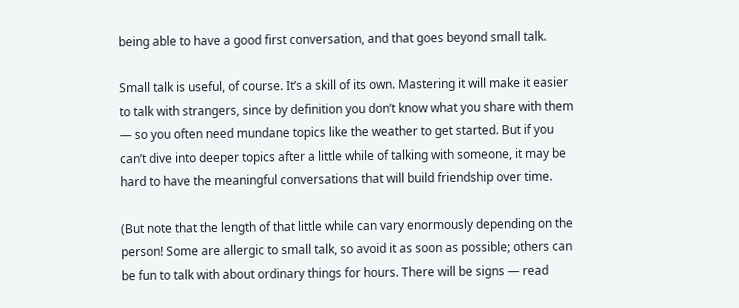being able to have a good first conversation, and that goes beyond small talk.

Small talk is useful, of course. It’s a skill of its own. Mastering it will make it easier to talk with strangers, since by definition you don’t know what you share with them — so you often need mundane topics like the weather to get started. But if you can’t dive into deeper topics after a little while of talking with someone, it may be hard to have the meaningful conversations that will build friendship over time.

(But note that the length of that little while can vary enormously depending on the person! Some are allergic to small talk, so avoid it as soon as possible; others can be fun to talk with about ordinary things for hours. There will be signs — read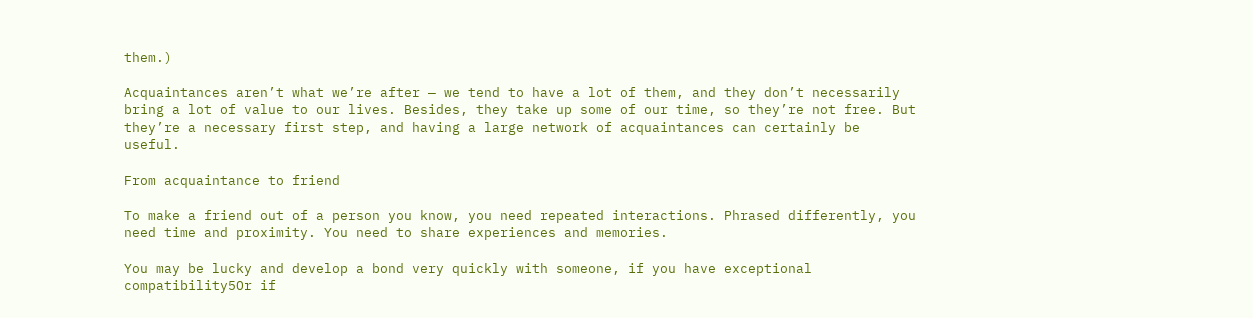them.)

Acquaintances aren’t what we’re after — we tend to have a lot of them, and they don’t necessarily bring a lot of value to our lives. Besides, they take up some of our time, so they’re not free. But they’re a necessary first step, and having a large network of acquaintances can certainly be useful.

From acquaintance to friend

To make a friend out of a person you know, you need repeated interactions. Phrased differently, you need time and proximity. You need to share experiences and memories.

You may be lucky and develop a bond very quickly with someone, if you have exceptional compatibility5Or if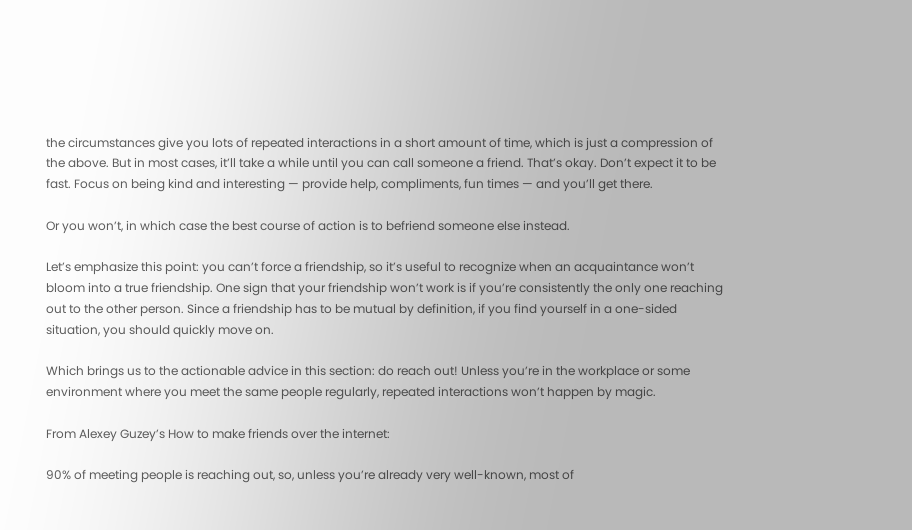the circumstances give you lots of repeated interactions in a short amount of time, which is just a compression of the above. But in most cases, it’ll take a while until you can call someone a friend. That’s okay. Don’t expect it to be fast. Focus on being kind and interesting — provide help, compliments, fun times — and you’ll get there.

Or you won’t, in which case the best course of action is to befriend someone else instead.

Let’s emphasize this point: you can’t force a friendship, so it’s useful to recognize when an acquaintance won’t bloom into a true friendship. One sign that your friendship won’t work is if you’re consistently the only one reaching out to the other person. Since a friendship has to be mutual by definition, if you find yourself in a one-sided situation, you should quickly move on.

Which brings us to the actionable advice in this section: do reach out! Unless you’re in the workplace or some environment where you meet the same people regularly, repeated interactions won’t happen by magic.

From Alexey Guzey’s How to make friends over the internet:

90% of meeting people is reaching out, so, unless you’re already very well-known, most of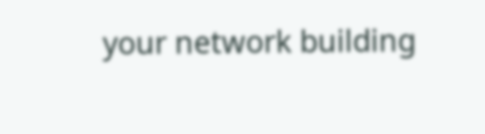your network building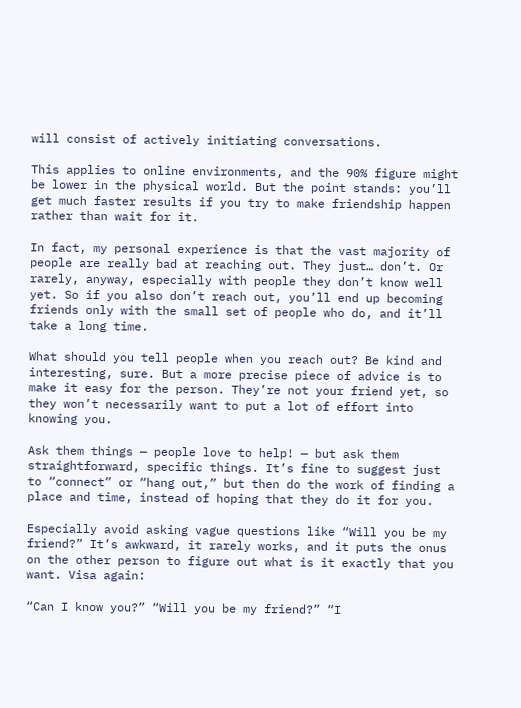will consist of actively initiating conversations.

This applies to online environments, and the 90% figure might be lower in the physical world. But the point stands: you’ll get much faster results if you try to make friendship happen rather than wait for it.

In fact, my personal experience is that the vast majority of people are really bad at reaching out. They just… don’t. Or rarely, anyway, especially with people they don’t know well yet. So if you also don’t reach out, you’ll end up becoming friends only with the small set of people who do, and it’ll take a long time.

What should you tell people when you reach out? Be kind and interesting, sure. But a more precise piece of advice is to make it easy for the person. They’re not your friend yet, so they won’t necessarily want to put a lot of effort into knowing you.

Ask them things — people love to help! — but ask them straightforward, specific things. It’s fine to suggest just to “connect” or “hang out,” but then do the work of finding a place and time, instead of hoping that they do it for you.

Especially avoid asking vague questions like “Will you be my friend?” It’s awkward, it rarely works, and it puts the onus on the other person to figure out what is it exactly that you want. Visa again:

“Can I know you?” “Will you be my friend?” “I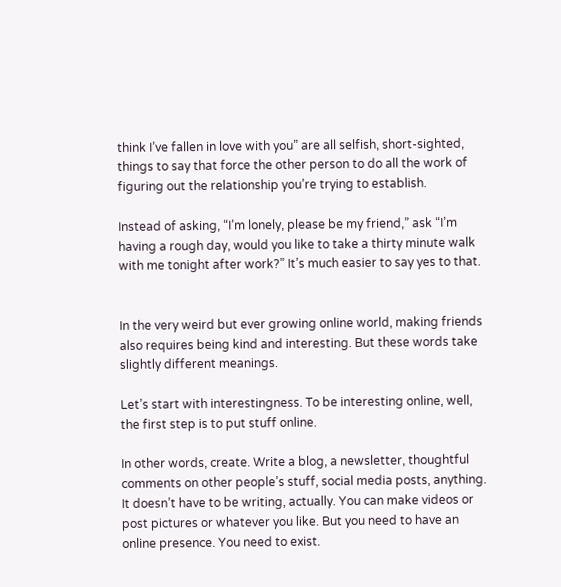think I’ve fallen in love with you” are all selfish, short-sighted, things to say that force the other person to do all the work of figuring out the relationship you’re trying to establish.

Instead of asking, “I’m lonely, please be my friend,” ask “I’m having a rough day, would you like to take a thirty minute walk with me tonight after work?” It’s much easier to say yes to that.


In the very weird but ever growing online world, making friends also requires being kind and interesting. But these words take slightly different meanings.

Let’s start with interestingness. To be interesting online, well, the first step is to put stuff online.

In other words, create. Write a blog, a newsletter, thoughtful comments on other people’s stuff, social media posts, anything. It doesn’t have to be writing, actually. You can make videos or post pictures or whatever you like. But you need to have an online presence. You need to exist.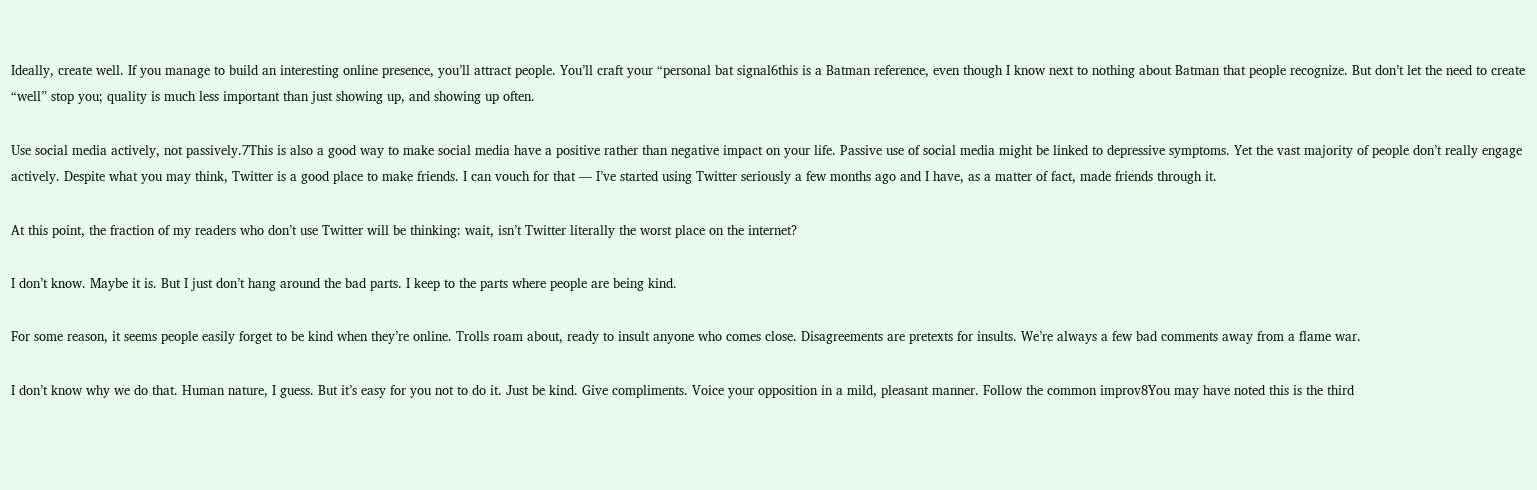Ideally, create well. If you manage to build an interesting online presence, you’ll attract people. You’ll craft your “personal bat signal6this is a Batman reference, even though I know next to nothing about Batman that people recognize. But don’t let the need to create “well” stop you; quality is much less important than just showing up, and showing up often.

Use social media actively, not passively.7This is also a good way to make social media have a positive rather than negative impact on your life. Passive use of social media might be linked to depressive symptoms. Yet the vast majority of people don’t really engage actively. Despite what you may think, Twitter is a good place to make friends. I can vouch for that — I’ve started using Twitter seriously a few months ago and I have, as a matter of fact, made friends through it.

At this point, the fraction of my readers who don’t use Twitter will be thinking: wait, isn’t Twitter literally the worst place on the internet?

I don’t know. Maybe it is. But I just don’t hang around the bad parts. I keep to the parts where people are being kind.

For some reason, it seems people easily forget to be kind when they’re online. Trolls roam about, ready to insult anyone who comes close. Disagreements are pretexts for insults. We’re always a few bad comments away from a flame war.

I don’t know why we do that. Human nature, I guess. But it’s easy for you not to do it. Just be kind. Give compliments. Voice your opposition in a mild, pleasant manner. Follow the common improv8You may have noted this is the third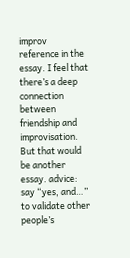improv reference in the essay. I feel that there’s a deep connection between friendship and improvisation. But that would be another essay. advice: say “yes, and…” to validate other people’s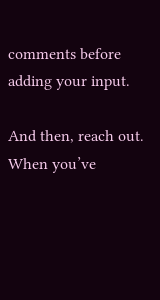comments before adding your input.

And then, reach out. When you’ve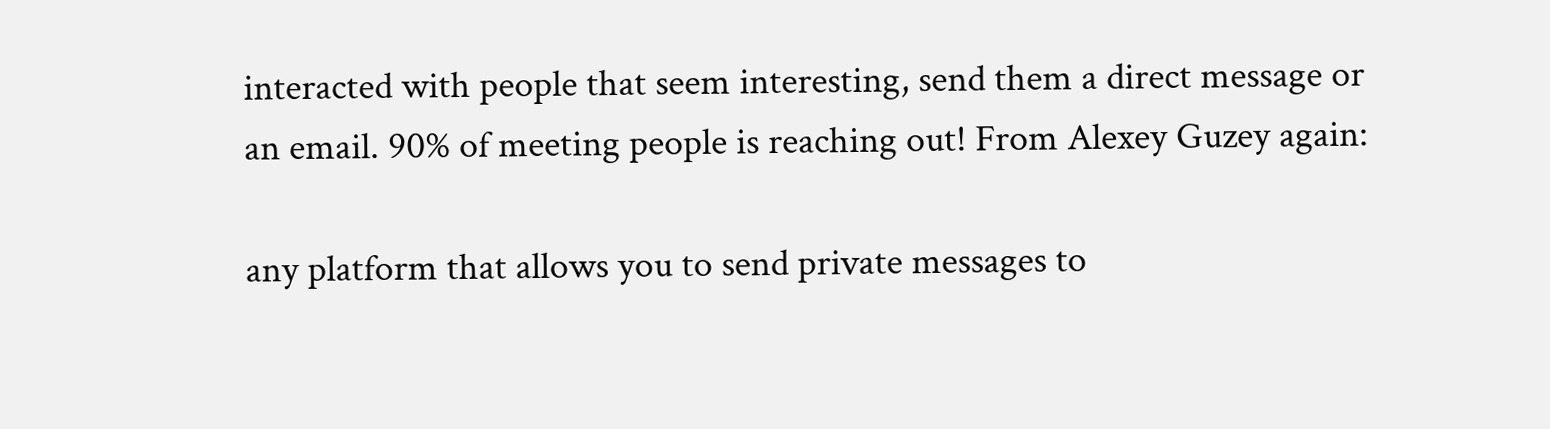interacted with people that seem interesting, send them a direct message or an email. 90% of meeting people is reaching out! From Alexey Guzey again:

any platform that allows you to send private messages to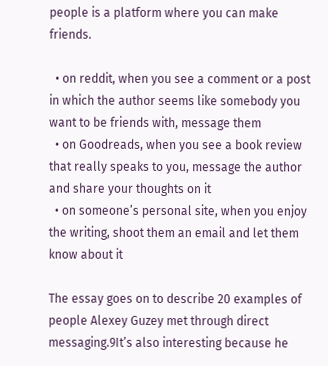people is a platform where you can make friends.

  • on reddit, when you see a comment or a post in which the author seems like somebody you want to be friends with, message them
  • on Goodreads, when you see a book review that really speaks to you, message the author and share your thoughts on it
  • on someone’s personal site, when you enjoy the writing, shoot them an email and let them know about it

The essay goes on to describe 20 examples of people Alexey Guzey met through direct messaging.9It’s also interesting because he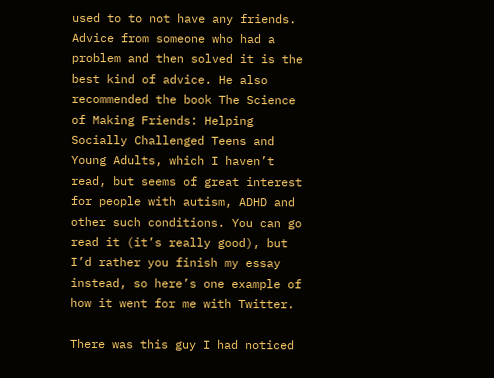used to to not have any friends. Advice from someone who had a problem and then solved it is the best kind of advice. He also recommended the book The Science of Making Friends: Helping Socially Challenged Teens and Young Adults, which I haven’t read, but seems of great interest for people with autism, ADHD and other such conditions. You can go read it (it’s really good), but I’d rather you finish my essay instead, so here’s one example of how it went for me with Twitter.

There was this guy I had noticed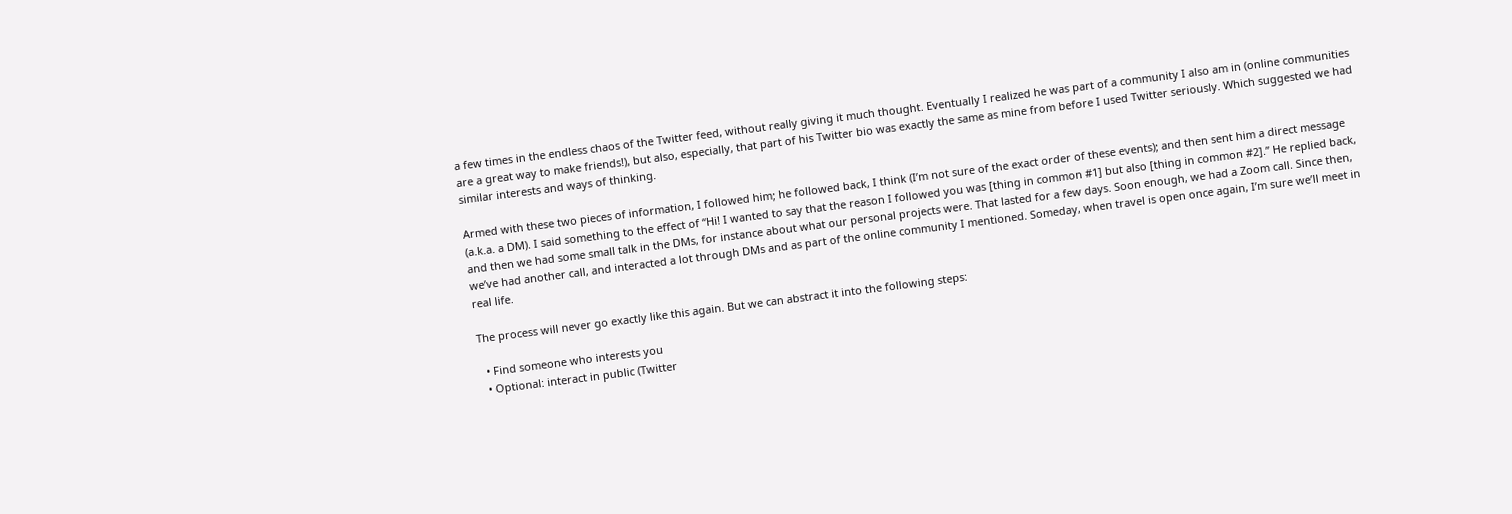a few times in the endless chaos of the Twitter feed, without really giving it much thought. Eventually I realized he was part of a community I also am in (online communities are a great way to make friends!), but also, especially, that part of his Twitter bio was exactly the same as mine from before I used Twitter seriously. Which suggested we had similar interests and ways of thinking.

Armed with these two pieces of information, I followed him; he followed back, I think (I’m not sure of the exact order of these events); and then sent him a direct message (a.k.a. a DM). I said something to the effect of “Hi! I wanted to say that the reason I followed you was [thing in common #1] but also [thing in common #2].” He replied back, and then we had some small talk in the DMs, for instance about what our personal projects were. That lasted for a few days. Soon enough, we had a Zoom call. Since then, we’ve had another call, and interacted a lot through DMs and as part of the online community I mentioned. Someday, when travel is open once again, I’m sure we’ll meet in real life.

The process will never go exactly like this again. But we can abstract it into the following steps:

  • Find someone who interests you
  • Optional: interact in public (Twitter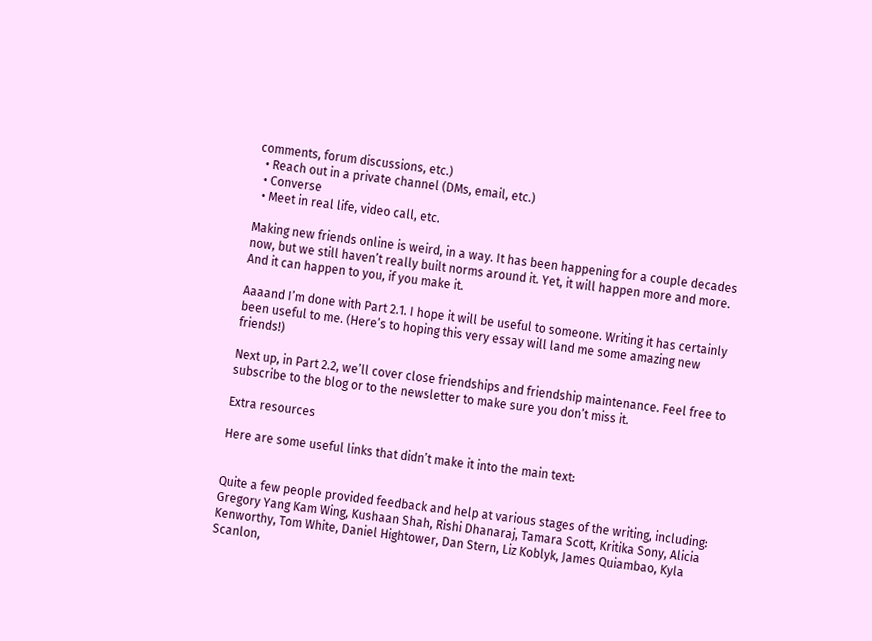comments, forum discussions, etc.)
  • Reach out in a private channel (DMs, email, etc.)
  • Converse
  • Meet in real life, video call, etc.

Making new friends online is weird, in a way. It has been happening for a couple decades now, but we still haven’t really built norms around it. Yet, it will happen more and more. And it can happen to you, if you make it.

Aaaand I’m done with Part 2.1. I hope it will be useful to someone. Writing it has certainly been useful to me. (Here’s to hoping this very essay will land me some amazing new friends!)

Next up, in Part 2.2, we’ll cover close friendships and friendship maintenance. Feel free to subscribe to the blog or to the newsletter to make sure you don’t miss it.

Extra resources

Here are some useful links that didn’t make it into the main text:


Quite a few people provided feedback and help at various stages of the writing, including: Gregory Yang Kam Wing, Kushaan Shah, Rishi Dhanaraj, Tamara Scott, Kritika Sony, Alicia Kenworthy, Tom White, Daniel Hightower, Dan Stern, Liz Koblyk, James Quiambao, Kyla Scanlon,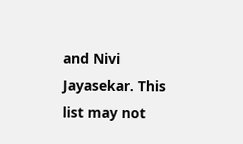and Nivi Jayasekar. This list may not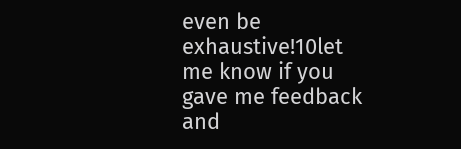even be exhaustive!10let me know if you gave me feedback and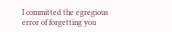I committed the egregious error of forgetting you